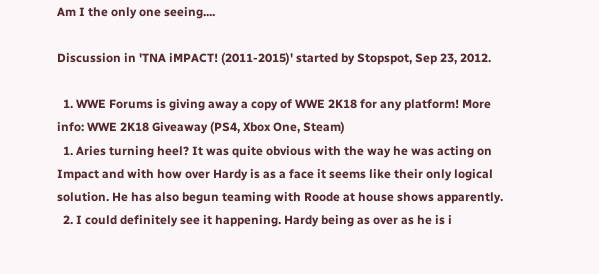Am I the only one seeing....

Discussion in 'TNA iMPACT! (2011-2015)' started by Stopspot, Sep 23, 2012.

  1. WWE Forums is giving away a copy of WWE 2K18 for any platform! More info: WWE 2K18 Giveaway (PS4, Xbox One, Steam)
  1. Aries turning heel? It was quite obvious with the way he was acting on Impact and with how over Hardy is as a face it seems like their only logical solution. He has also begun teaming with Roode at house shows apparently.
  2. I could definitely see it happening. Hardy being as over as he is i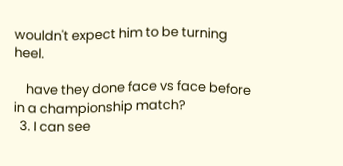wouldn't expect him to be turning heel.

    have they done face vs face before in a championship match?
  3. I can see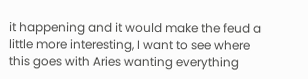it happening and it would make the feud a little more interesting, I want to see where this goes with Aries wanting everything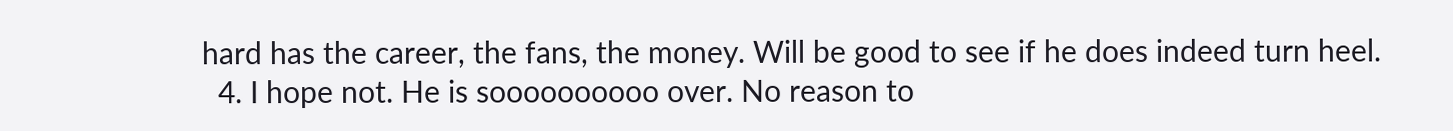hard has the career, the fans, the money. Will be good to see if he does indeed turn heel.
  4. I hope not. He is soooooooooo over. No reason to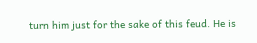turn him just for the sake of this feud. He is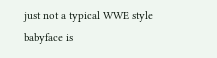just not a typical WWE style babyface is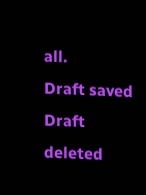all.
Draft saved Draft deleted